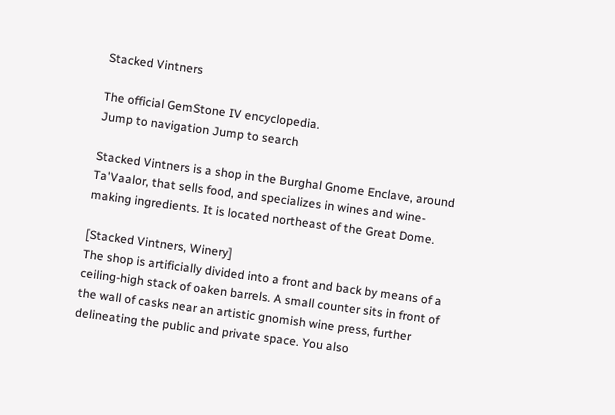Stacked Vintners

The official GemStone IV encyclopedia.
Jump to navigation Jump to search

Stacked Vintners is a shop in the Burghal Gnome Enclave, around Ta'Vaalor, that sells food, and specializes in wines and wine-making ingredients. It is located northeast of the Great Dome.

[Stacked Vintners, Winery]
The shop is artificially divided into a front and back by means of a ceiling-high stack of oaken barrels. A small counter sits in front of the wall of casks near an artistic gnomish wine press, further delineating the public and private space. You also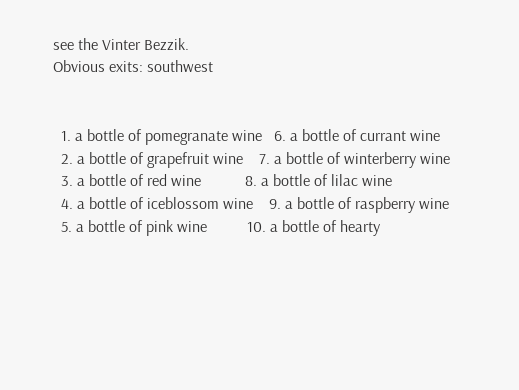see the Vinter Bezzik.
Obvious exits: southwest


  1. a bottle of pomegranate wine   6. a bottle of currant wine
  2. a bottle of grapefruit wine    7. a bottle of winterberry wine
  3. a bottle of red wine           8. a bottle of lilac wine
  4. a bottle of iceblossom wine    9. a bottle of raspberry wine
  5. a bottle of pink wine          10. a bottle of hearty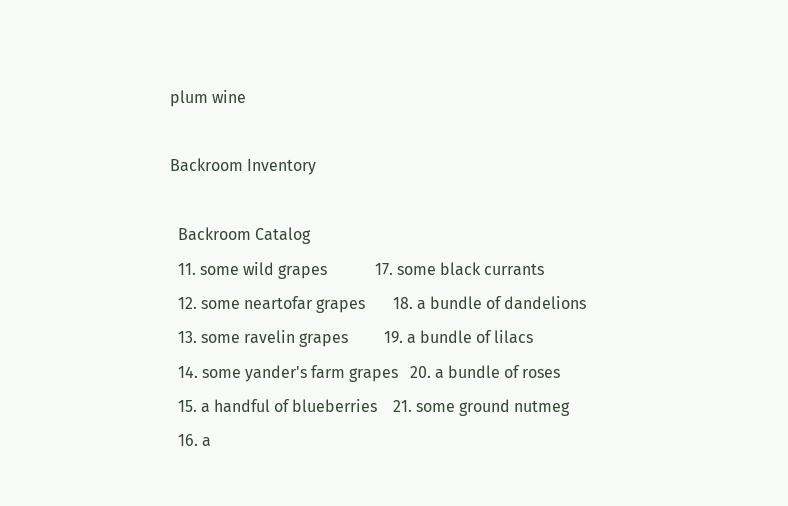plum wine

Backroom Inventory

  Backroom Catalog
  11. some wild grapes            17. some black currants
  12. some neartofar grapes       18. a bundle of dandelions
  13. some ravelin grapes         19. a bundle of lilacs
  14. some yander's farm grapes   20. a bundle of roses
  15. a handful of blueberries    21. some ground nutmeg
  16. a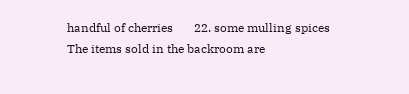handful of cherries       22. some mulling spices
The items sold in the backroom are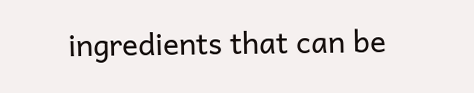ingredients that can be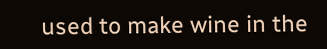used to make wine in the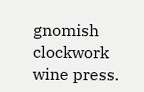gnomish clockwork wine press.